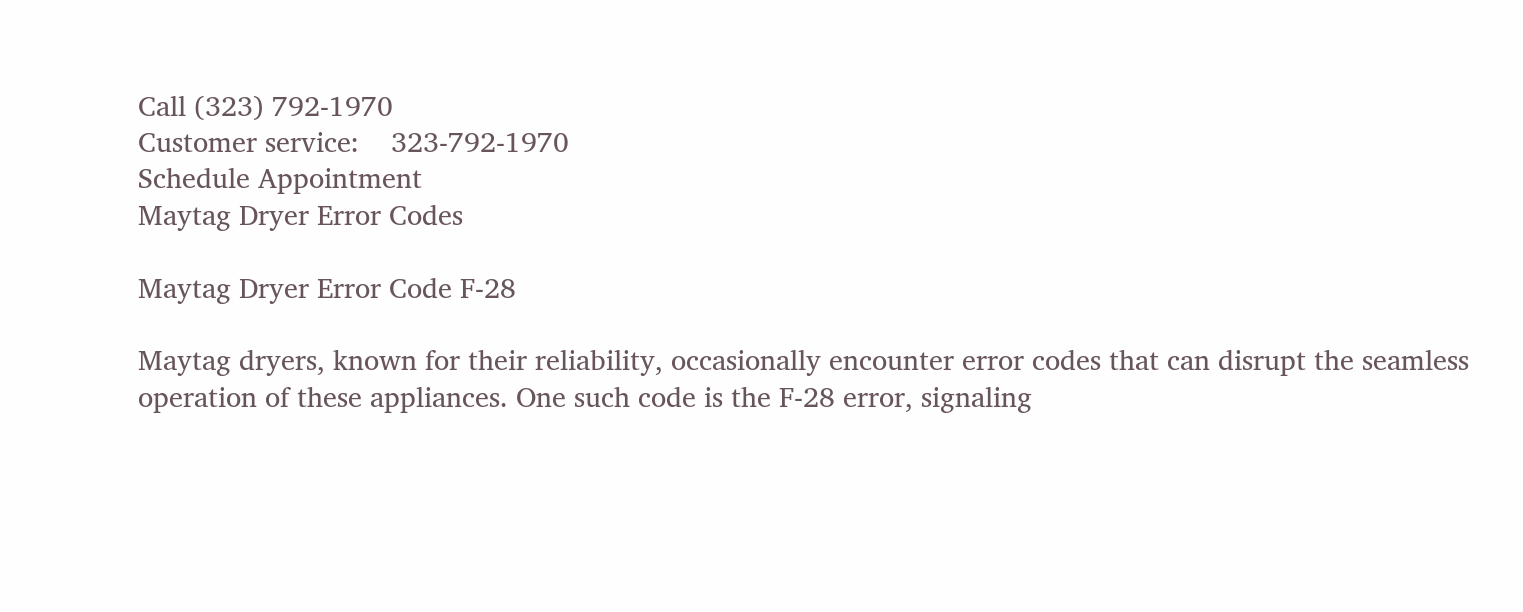Call (323) 792-1970
Customer service:    323-792-1970
Schedule Appointment
Maytag Dryer Error Codes

Maytag Dryer Error Code F-28

Maytag dryers, known for their reliability, occasionally encounter error codes that can disrupt the seamless operation of these appliances. One such code is the F-28 error, signaling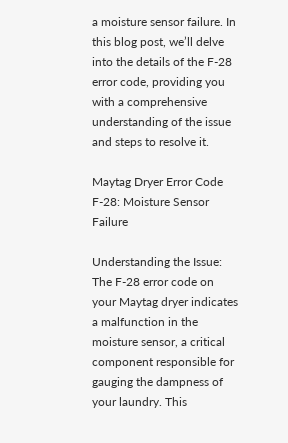a moisture sensor failure. In this blog post, we’ll delve into the details of the F-28 error code, providing you with a comprehensive understanding of the issue and steps to resolve it.

Maytag Dryer Error Code F-28: Moisture Sensor Failure

Understanding the Issue: The F-28 error code on your Maytag dryer indicates a malfunction in the moisture sensor, a critical component responsible for gauging the dampness of your laundry. This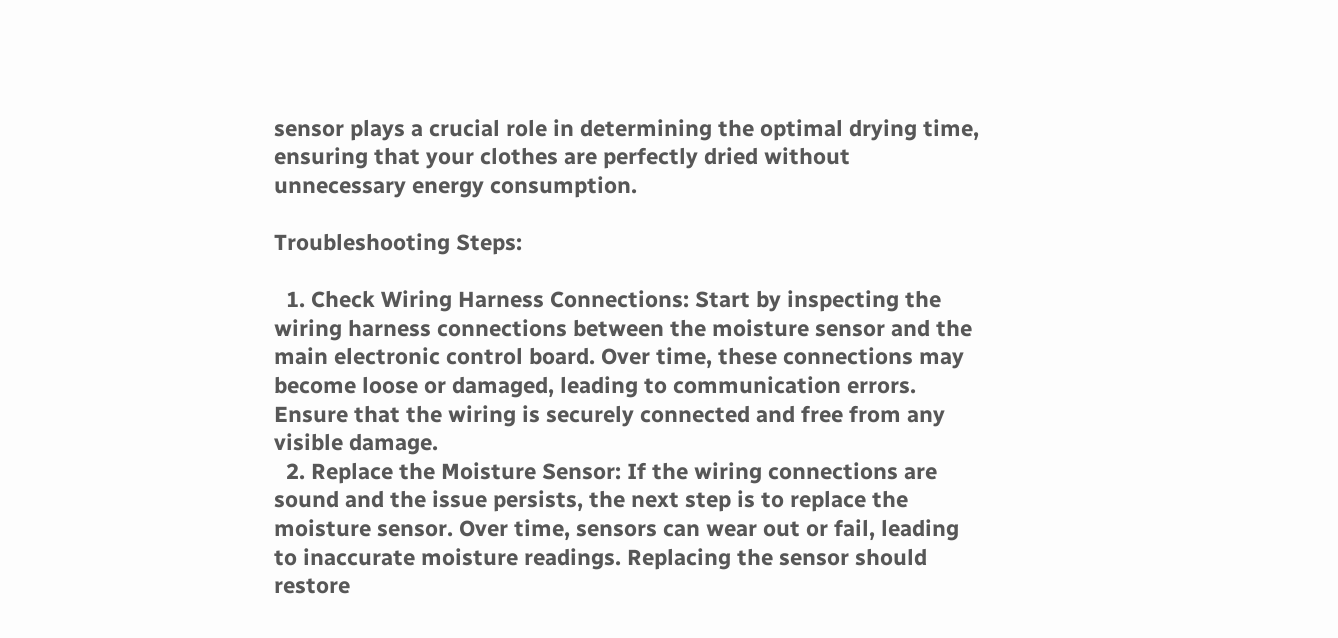sensor plays a crucial role in determining the optimal drying time, ensuring that your clothes are perfectly dried without unnecessary energy consumption.

Troubleshooting Steps:

  1. Check Wiring Harness Connections: Start by inspecting the wiring harness connections between the moisture sensor and the main electronic control board. Over time, these connections may become loose or damaged, leading to communication errors. Ensure that the wiring is securely connected and free from any visible damage.
  2. Replace the Moisture Sensor: If the wiring connections are sound and the issue persists, the next step is to replace the moisture sensor. Over time, sensors can wear out or fail, leading to inaccurate moisture readings. Replacing the sensor should restore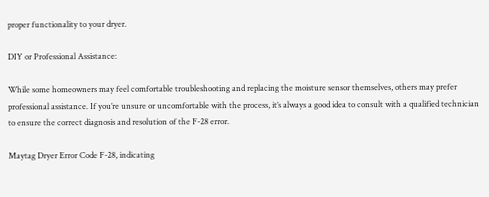proper functionality to your dryer.

DIY or Professional Assistance:

While some homeowners may feel comfortable troubleshooting and replacing the moisture sensor themselves, others may prefer professional assistance. If you’re unsure or uncomfortable with the process, it’s always a good idea to consult with a qualified technician to ensure the correct diagnosis and resolution of the F-28 error.

Maytag Dryer Error Code F-28, indicating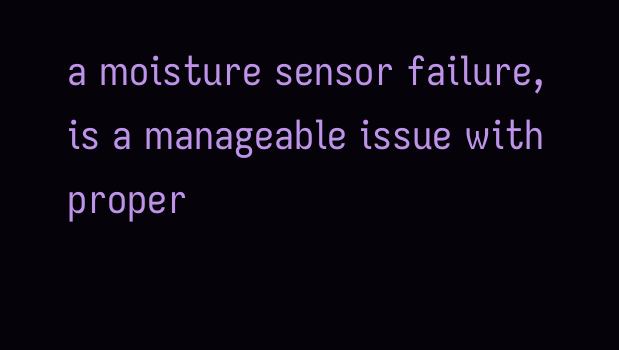a moisture sensor failure, is a manageable issue with proper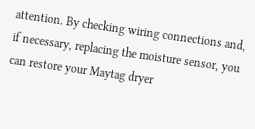attention. By checking wiring connections and, if necessary, replacing the moisture sensor, you can restore your Maytag dryer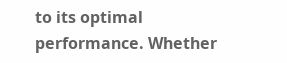to its optimal performance. Whether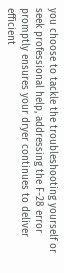you choose to tackle the troubleshooting yourself or seek professional help, addressing the F-28 error promptly ensures your dryer continues to deliver efficient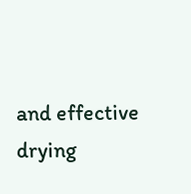and effective drying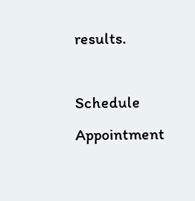results.

Schedule Appointment